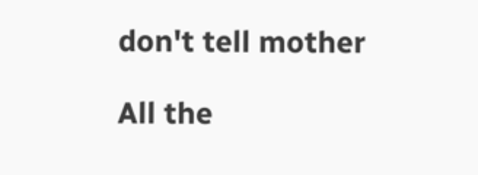don't tell mother

All the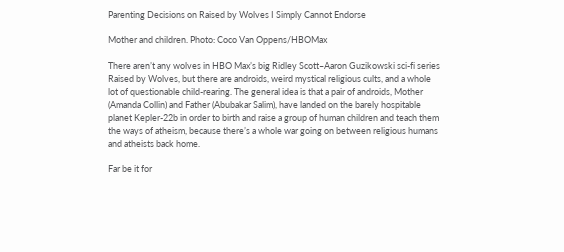Parenting Decisions on Raised by Wolves I Simply Cannot Endorse

Mother and children. Photo: Coco Van Oppens/HBOMax

There aren’t any wolves in HBO Max’s big Ridley Scott–Aaron Guzikowski sci-fi series Raised by Wolves, but there are androids, weird mystical religious cults, and a whole lot of questionable child-rearing. The general idea is that a pair of androids, Mother (Amanda Collin) and Father (Abubakar Salim), have landed on the barely hospitable planet Kepler-22b in order to birth and raise a group of human children and teach them the ways of atheism, because there’s a whole war going on between religious humans and atheists back home.

Far be it for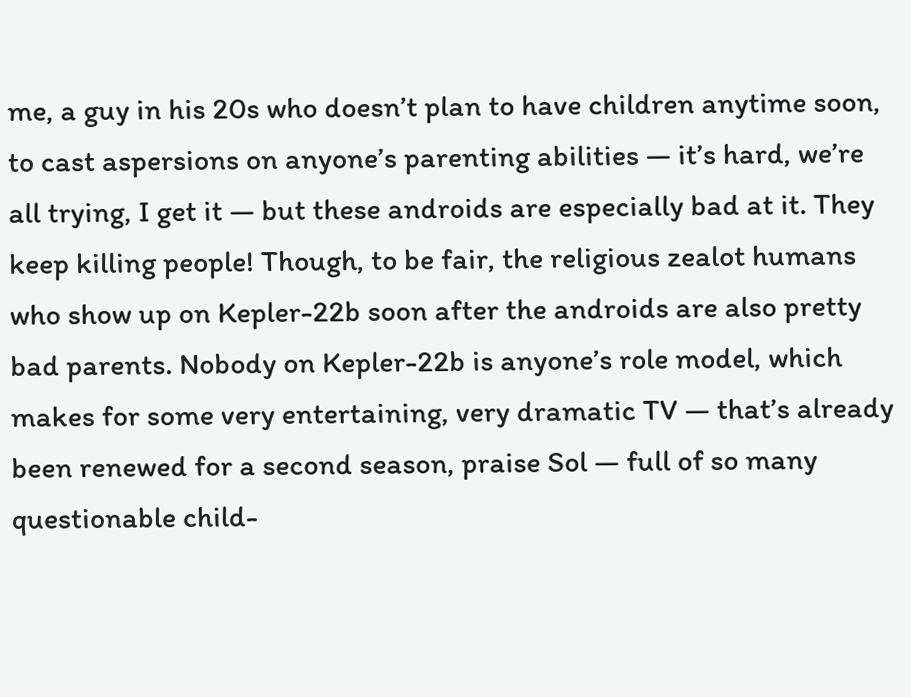me, a guy in his 20s who doesn’t plan to have children anytime soon, to cast aspersions on anyone’s parenting abilities — it’s hard, we’re all trying, I get it — but these androids are especially bad at it. They keep killing people! Though, to be fair, the religious zealot humans who show up on Kepler-22b soon after the androids are also pretty bad parents. Nobody on Kepler-22b is anyone’s role model, which makes for some very entertaining, very dramatic TV — that’s already been renewed for a second season, praise Sol — full of so many questionable child-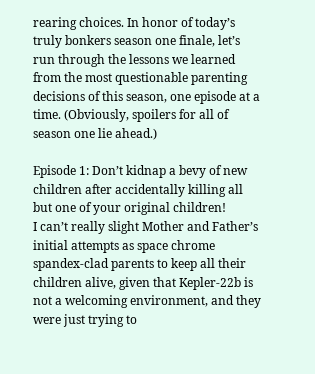rearing choices. In honor of today’s truly bonkers season one finale, let’s run through the lessons we learned from the most questionable parenting decisions of this season, one episode at a time. (Obviously, spoilers for all of season one lie ahead.)

Episode 1: Don’t kidnap a bevy of new children after accidentally killing all but one of your original children!
I can’t really slight Mother and Father’s initial attempts as space chrome spandex-clad parents to keep all their children alive, given that Kepler-22b is not a welcoming environment, and they were just trying to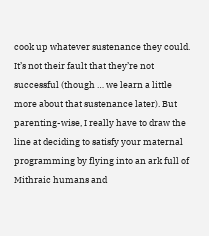cook up whatever sustenance they could. It’s not their fault that they’re not successful (though … we learn a little more about that sustenance later). But parenting-wise, I really have to draw the line at deciding to satisfy your maternal programming by flying into an ark full of Mithraic humans and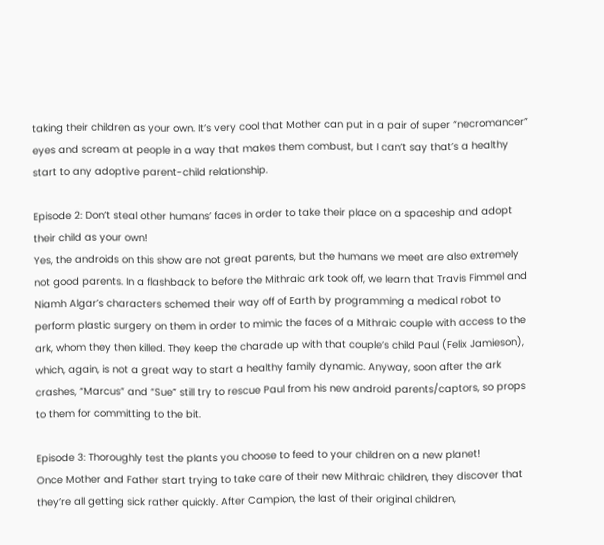taking their children as your own. It’s very cool that Mother can put in a pair of super “necromancer” eyes and scream at people in a way that makes them combust, but I can’t say that’s a healthy start to any adoptive parent-child relationship.

Episode 2: Don’t steal other humans’ faces in order to take their place on a spaceship and adopt their child as your own!
Yes, the androids on this show are not great parents, but the humans we meet are also extremely not good parents. In a flashback to before the Mithraic ark took off, we learn that Travis Fimmel and Niamh Algar’s characters schemed their way off of Earth by programming a medical robot to perform plastic surgery on them in order to mimic the faces of a Mithraic couple with access to the ark, whom they then killed. They keep the charade up with that couple’s child Paul (Felix Jamieson), which, again, is not a great way to start a healthy family dynamic. Anyway, soon after the ark crashes, “Marcus” and “Sue” still try to rescue Paul from his new android parents/captors, so props to them for committing to the bit.

Episode 3: Thoroughly test the plants you choose to feed to your children on a new planet!
Once Mother and Father start trying to take care of their new Mithraic children, they discover that they’re all getting sick rather quickly. After Campion, the last of their original children,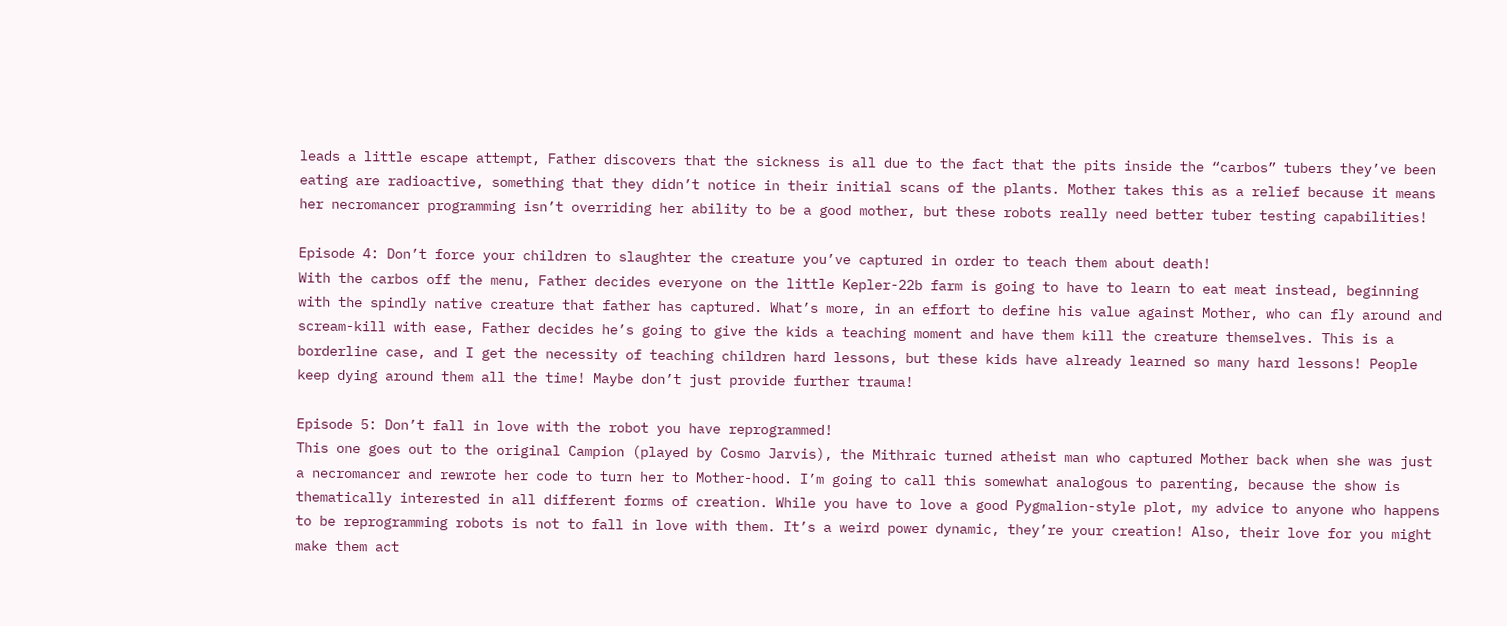leads a little escape attempt, Father discovers that the sickness is all due to the fact that the pits inside the “carbos” tubers they’ve been eating are radioactive, something that they didn’t notice in their initial scans of the plants. Mother takes this as a relief because it means her necromancer programming isn’t overriding her ability to be a good mother, but these robots really need better tuber testing capabilities!

Episode 4: Don’t force your children to slaughter the creature you’ve captured in order to teach them about death!
With the carbos off the menu, Father decides everyone on the little Kepler-22b farm is going to have to learn to eat meat instead, beginning with the spindly native creature that father has captured. What’s more, in an effort to define his value against Mother, who can fly around and scream-kill with ease, Father decides he’s going to give the kids a teaching moment and have them kill the creature themselves. This is a borderline case, and I get the necessity of teaching children hard lessons, but these kids have already learned so many hard lessons! People keep dying around them all the time! Maybe don’t just provide further trauma!

Episode 5: Don’t fall in love with the robot you have reprogrammed!
This one goes out to the original Campion (played by Cosmo Jarvis), the Mithraic turned atheist man who captured Mother back when she was just a necromancer and rewrote her code to turn her to Mother-hood. I’m going to call this somewhat analogous to parenting, because the show is thematically interested in all different forms of creation. While you have to love a good Pygmalion-style plot, my advice to anyone who happens to be reprogramming robots is not to fall in love with them. It’s a weird power dynamic, they’re your creation! Also, their love for you might make them act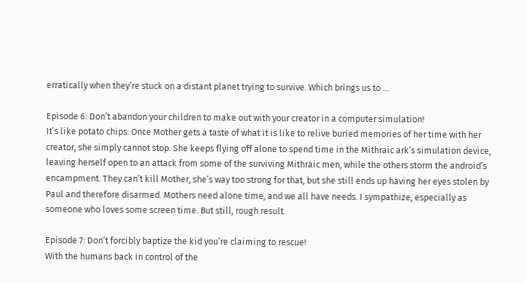erratically when they’re stuck on a distant planet trying to survive. Which brings us to …

Episode 6: Don’t abandon your children to make out with your creator in a computer simulation!
It’s like potato chips: Once Mother gets a taste of what it is like to relive buried memories of her time with her creator, she simply cannot stop. She keeps flying off alone to spend time in the Mithraic ark’s simulation device, leaving herself open to an attack from some of the surviving Mithraic men, while the others storm the android’s encampment. They can’t kill Mother, she’s way too strong for that, but she still ends up having her eyes stolen by Paul and therefore disarmed. Mothers need alone time, and we all have needs. I sympathize, especially as someone who loves some screen time. But still, rough result.

Episode 7: Don’t forcibly baptize the kid you’re claiming to rescue!
With the humans back in control of the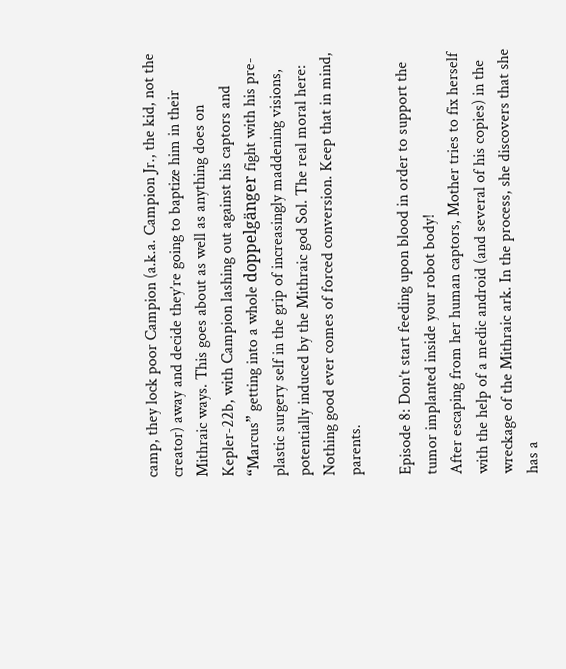camp, they lock poor Campion (a.k.a. Campion Jr., the kid, not the creator) away and decide they’re going to baptize him in their Mithraic ways. This goes about as well as anything does on Kepler-22b, with Campion lashing out against his captors and “Marcus” getting into a whole doppelgänger fight with his pre-plastic surgery self in the grip of increasingly maddening visions, potentially induced by the Mithraic god Sol. The real moral here: Nothing good ever comes of forced conversion. Keep that in mind, parents.

Episode 8: Don’t start feeding upon blood in order to support the tumor implanted inside your robot body!
After escaping from her human captors, Mother tries to fix herself with the help of a medic android (and several of his copies) in the wreckage of the Mithraic ark. In the process, she discovers that she has a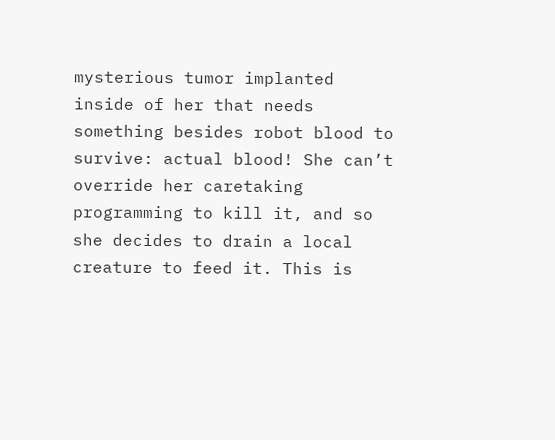mysterious tumor implanted inside of her that needs something besides robot blood to survive: actual blood! She can’t override her caretaking programming to kill it, and so she decides to drain a local creature to feed it. This is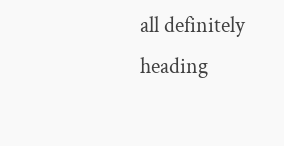all definitely heading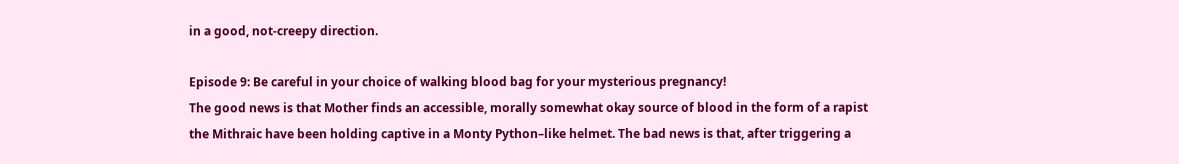in a good, not-creepy direction.

Episode 9: Be careful in your choice of walking blood bag for your mysterious pregnancy!
The good news is that Mother finds an accessible, morally somewhat okay source of blood in the form of a rapist the Mithraic have been holding captive in a Monty Python–like helmet. The bad news is that, after triggering a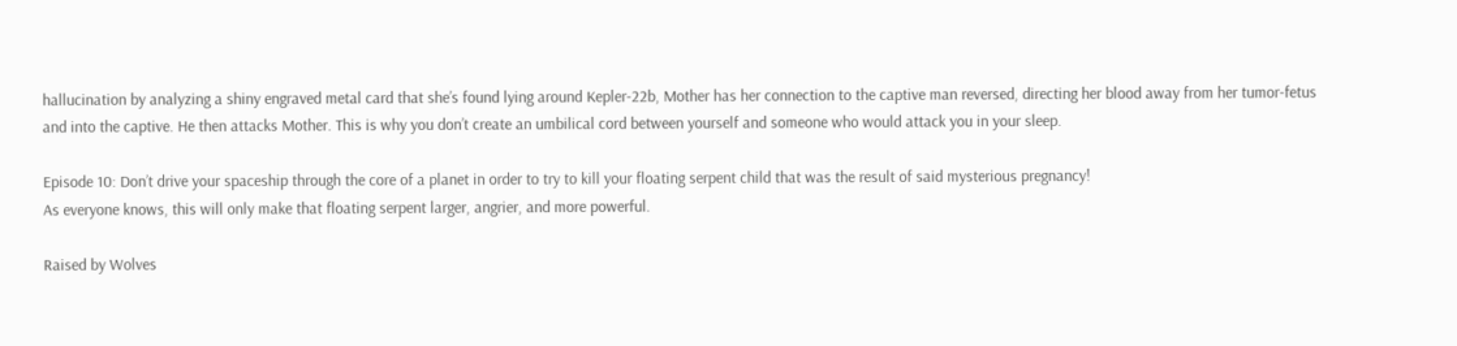hallucination by analyzing a shiny engraved metal card that she’s found lying around Kepler-22b, Mother has her connection to the captive man reversed, directing her blood away from her tumor-fetus and into the captive. He then attacks Mother. This is why you don’t create an umbilical cord between yourself and someone who would attack you in your sleep.

Episode 10: Don’t drive your spaceship through the core of a planet in order to try to kill your floating serpent child that was the result of said mysterious pregnancy!
As everyone knows, this will only make that floating serpent larger, angrier, and more powerful.

Raised by Wolves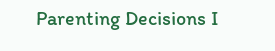Parenting Decisions I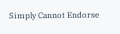Simply Cannot Endorse